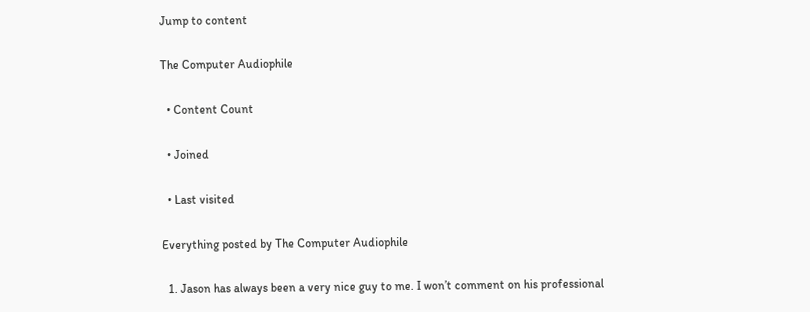Jump to content

The Computer Audiophile

  • Content Count

  • Joined

  • Last visited

Everything posted by The Computer Audiophile

  1. Jason has always been a very nice guy to me. I won’t comment on his professional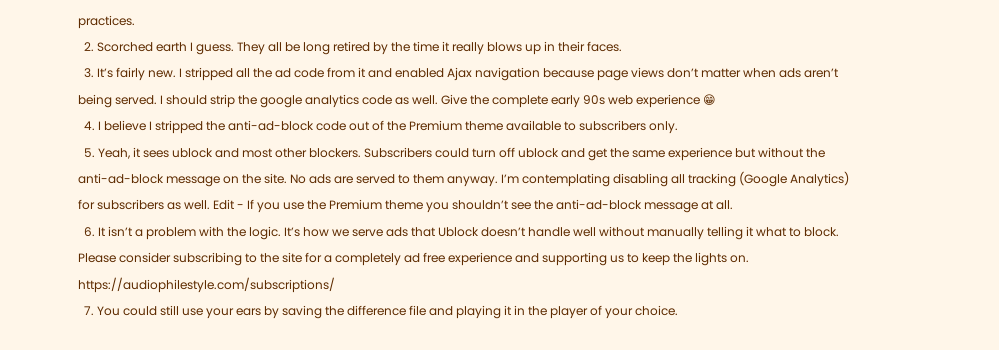practices.
  2. Scorched earth I guess. They all be long retired by the time it really blows up in their faces.
  3. It’s fairly new. I stripped all the ad code from it and enabled Ajax navigation because page views don’t matter when ads aren’t being served. I should strip the google analytics code as well. Give the complete early 90s web experience 😁
  4. I believe I stripped the anti-ad-block code out of the Premium theme available to subscribers only.
  5. Yeah, it sees ublock and most other blockers. Subscribers could turn off ublock and get the same experience but without the anti-ad-block message on the site. No ads are served to them anyway. I’m contemplating disabling all tracking (Google Analytics) for subscribers as well. Edit - If you use the Premium theme you shouldn’t see the anti-ad-block message at all.
  6. It isn’t a problem with the logic. It’s how we serve ads that Ublock doesn’t handle well without manually telling it what to block. Please consider subscribing to the site for a completely ad free experience and supporting us to keep the lights on. https://audiophilestyle.com/subscriptions/
  7. You could still use your ears by saving the difference file and playing it in the player of your choice.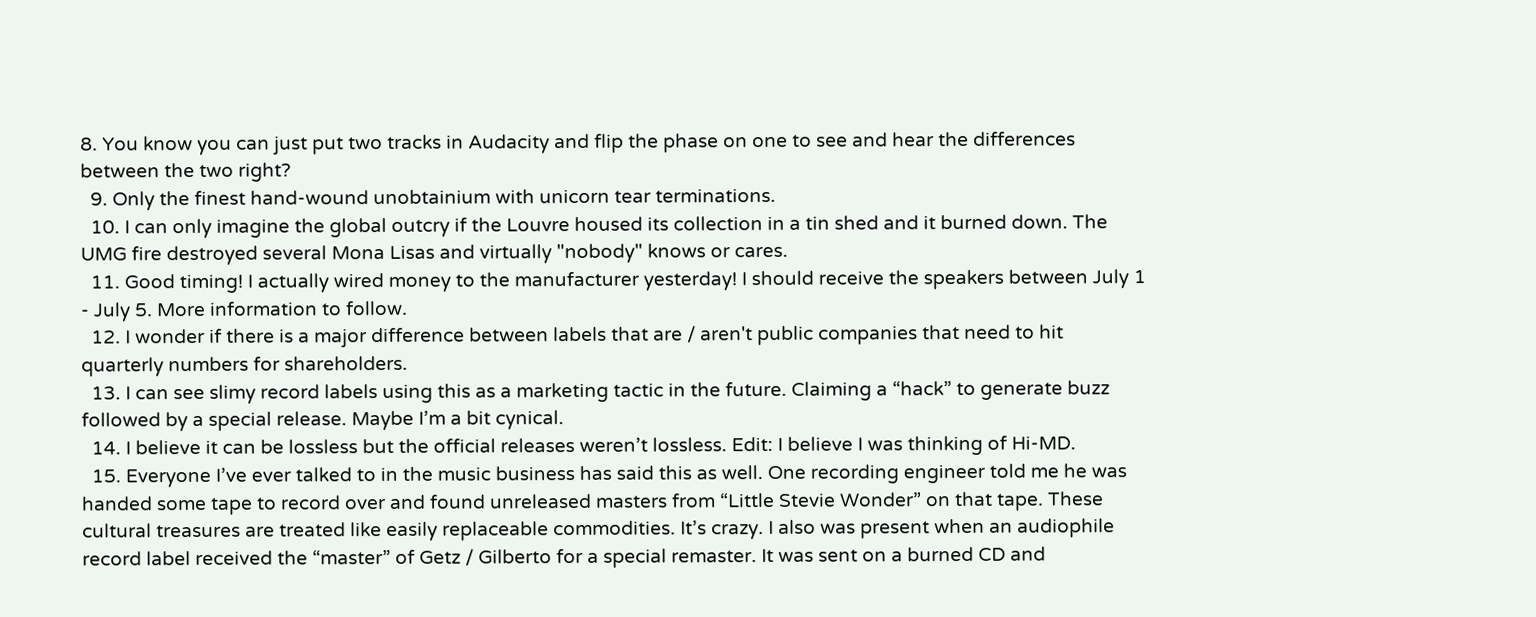8. You know you can just put two tracks in Audacity and flip the phase on one to see and hear the differences between the two right?
  9. Only the finest hand-wound unobtainium with unicorn tear terminations.
  10. I can only imagine the global outcry if the Louvre housed its collection in a tin shed and it burned down. The UMG fire destroyed several Mona Lisas and virtually "nobody" knows or cares.
  11. Good timing! I actually wired money to the manufacturer yesterday! I should receive the speakers between July 1 - July 5. More information to follow.
  12. I wonder if there is a major difference between labels that are / aren't public companies that need to hit quarterly numbers for shareholders.
  13. I can see slimy record labels using this as a marketing tactic in the future. Claiming a “hack” to generate buzz followed by a special release. Maybe I’m a bit cynical.
  14. I believe it can be lossless but the official releases weren’t lossless. Edit: I believe I was thinking of Hi-MD.
  15. Everyone I’ve ever talked to in the music business has said this as well. One recording engineer told me he was handed some tape to record over and found unreleased masters from “Little Stevie Wonder” on that tape. These cultural treasures are treated like easily replaceable commodities. It’s crazy. I also was present when an audiophile record label received the “master” of Getz / Gilberto for a special remaster. It was sent on a burned CD and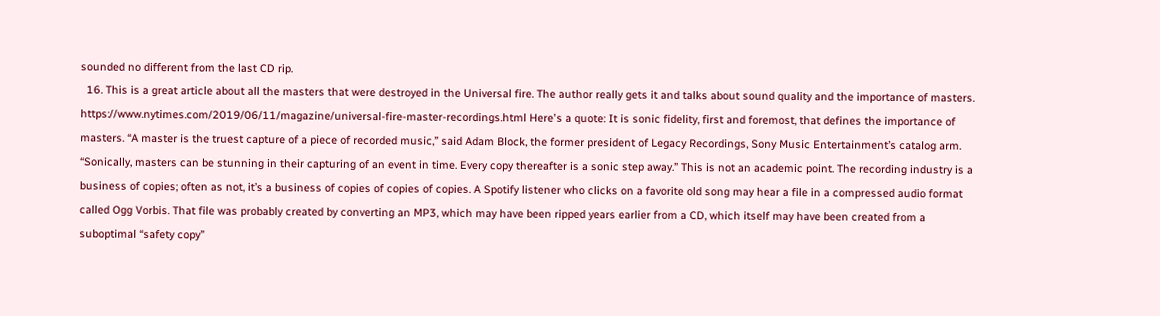sounded no different from the last CD rip.
  16. This is a great article about all the masters that were destroyed in the Universal fire. The author really gets it and talks about sound quality and the importance of masters. https://www.nytimes.com/2019/06/11/magazine/universal-fire-master-recordings.html Here's a quote: It is sonic fidelity, first and foremost, that defines the importance of masters. “A master is the truest capture of a piece of recorded music,” said Adam Block, the former president of Legacy Recordings, Sony Music Entertainment’s catalog arm. “Sonically, masters can be stunning in their capturing of an event in time. Every copy thereafter is a sonic step away.” This is not an academic point. The recording industry is a business of copies; often as not, it’s a business of copies of copies of copies. A Spotify listener who clicks on a favorite old song may hear a file in a compressed audio format called Ogg Vorbis. That file was probably created by converting an MP3, which may have been ripped years earlier from a CD, which itself may have been created from a suboptimal “safety copy”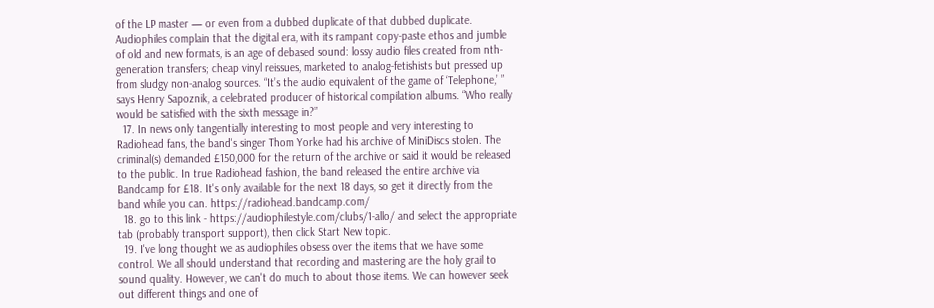of the LP master — or even from a dubbed duplicate of that dubbed duplicate. Audiophiles complain that the digital era, with its rampant copy-paste ethos and jumble of old and new formats, is an age of debased sound: lossy audio files created from nth-generation transfers; cheap vinyl reissues, marketed to analog-fetishists but pressed up from sludgy non-analog sources. “It’s the audio equivalent of the game of ‘Telephone,’ ” says Henry Sapoznik, a celebrated producer of historical compilation albums. “Who really would be satisfied with the sixth message in?”
  17. In news only tangentially interesting to most people and very interesting to Radiohead fans, the band's singer Thom Yorke had his archive of MiniDiscs stolen. The criminal(s) demanded £150,000 for the return of the archive or said it would be released to the public. In true Radiohead fashion, the band released the entire archive via Bandcamp for £18. It's only available for the next 18 days, so get it directly from the band while you can. https://radiohead.bandcamp.com/
  18. go to this link - https://audiophilestyle.com/clubs/1-allo/ and select the appropriate tab (probably transport support), then click Start New topic.
  19. I've long thought we as audiophiles obsess over the items that we have some control. We all should understand that recording and mastering are the holy grail to sound quality. However, we can't do much to about those items. We can however seek out different things and one of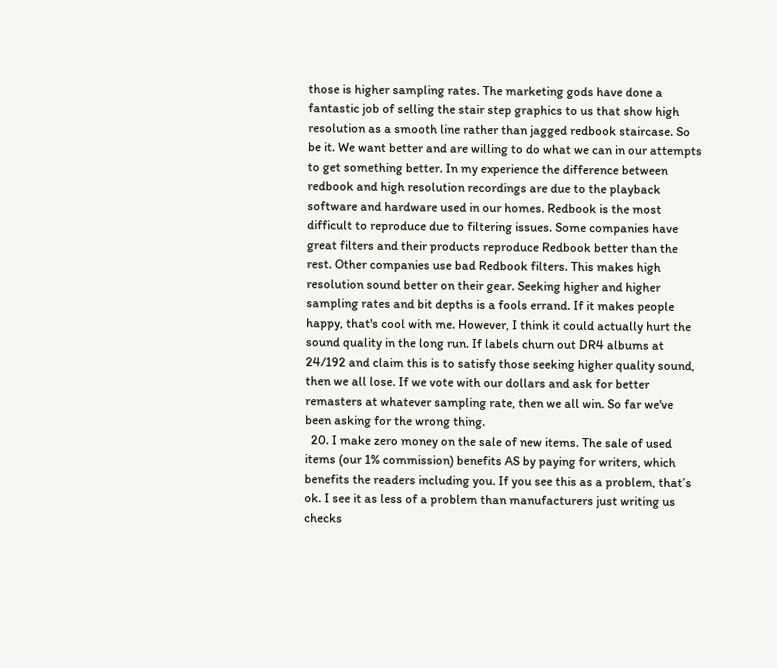those is higher sampling rates. The marketing gods have done a fantastic job of selling the stair step graphics to us that show high resolution as a smooth line rather than jagged redbook staircase. So be it. We want better and are willing to do what we can in our attempts to get something better. In my experience the difference between redbook and high resolution recordings are due to the playback software and hardware used in our homes. Redbook is the most difficult to reproduce due to filtering issues. Some companies have great filters and their products reproduce Redbook better than the rest. Other companies use bad Redbook filters. This makes high resolution sound better on their gear. Seeking higher and higher sampling rates and bit depths is a fools errand. If it makes people happy, that's cool with me. However, I think it could actually hurt the sound quality in the long run. If labels churn out DR4 albums at 24/192 and claim this is to satisfy those seeking higher quality sound, then we all lose. If we vote with our dollars and ask for better remasters at whatever sampling rate, then we all win. So far we've been asking for the wrong thing.
  20. I make zero money on the sale of new items. The sale of used items (our 1% commission) benefits AS by paying for writers, which benefits the readers including you. If you see this as a problem, that’s ok. I see it as less of a problem than manufacturers just writing us checks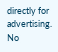directly for advertising. No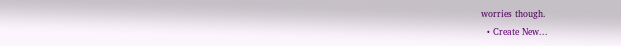worries though.
  • Create New...